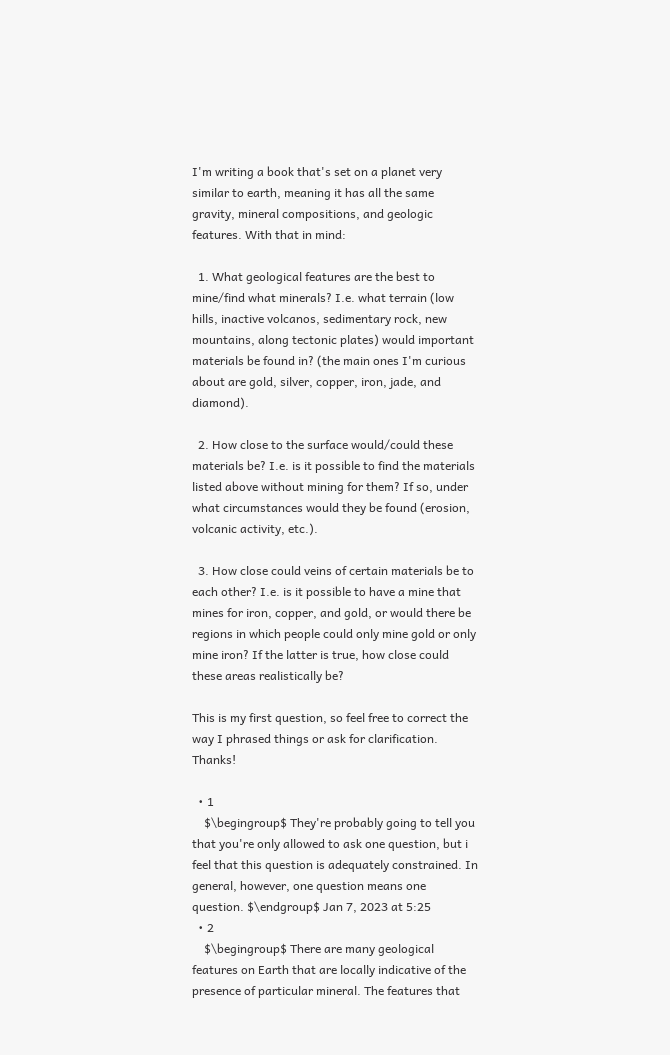I'm writing a book that's set on a planet very similar to earth, meaning it has all the same gravity, mineral compositions, and geologic features. With that in mind:

  1. What geological features are the best to mine/find what minerals? I.e. what terrain (low hills, inactive volcanos, sedimentary rock, new mountains, along tectonic plates) would important materials be found in? (the main ones I'm curious about are gold, silver, copper, iron, jade, and diamond).

  2. How close to the surface would/could these materials be? I.e. is it possible to find the materials listed above without mining for them? If so, under what circumstances would they be found (erosion, volcanic activity, etc.).

  3. How close could veins of certain materials be to each other? I.e. is it possible to have a mine that mines for iron, copper, and gold, or would there be regions in which people could only mine gold or only mine iron? If the latter is true, how close could these areas realistically be?

This is my first question, so feel free to correct the way I phrased things or ask for clarification. Thanks!

  • 1
    $\begingroup$ They're probably going to tell you that you're only allowed to ask one question, but i feel that this question is adequately constrained. In general, however, one question means one question. $\endgroup$ Jan 7, 2023 at 5:25
  • 2
    $\begingroup$ There are many geological features on Earth that are locally indicative of the presence of particular mineral. The features that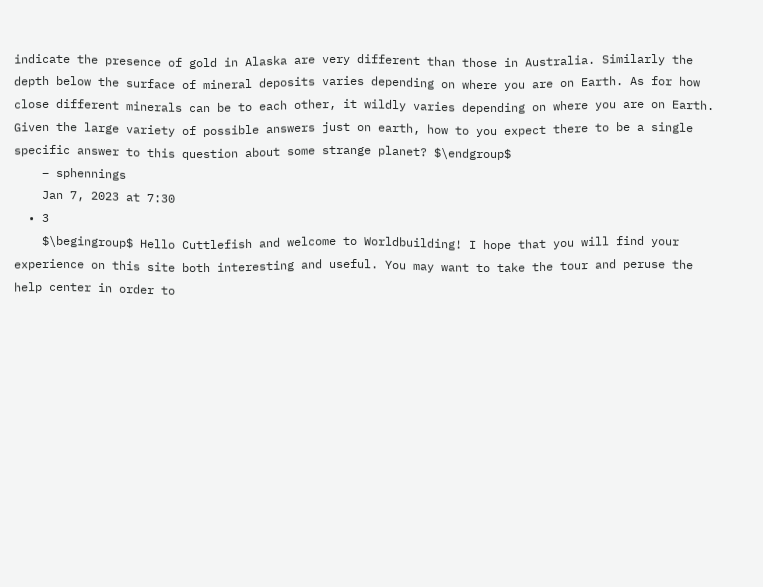indicate the presence of gold in Alaska are very different than those in Australia. Similarly the depth below the surface of mineral deposits varies depending on where you are on Earth. As for how close different minerals can be to each other, it wildly varies depending on where you are on Earth. Given the large variety of possible answers just on earth, how to you expect there to be a single specific answer to this question about some strange planet? $\endgroup$
    – sphennings
    Jan 7, 2023 at 7:30
  • 3
    $\begingroup$ Hello Cuttlefish and welcome to Worldbuilding! I hope that you will find your experience on this site both interesting and useful. You may want to take the tour and peruse the help center in order to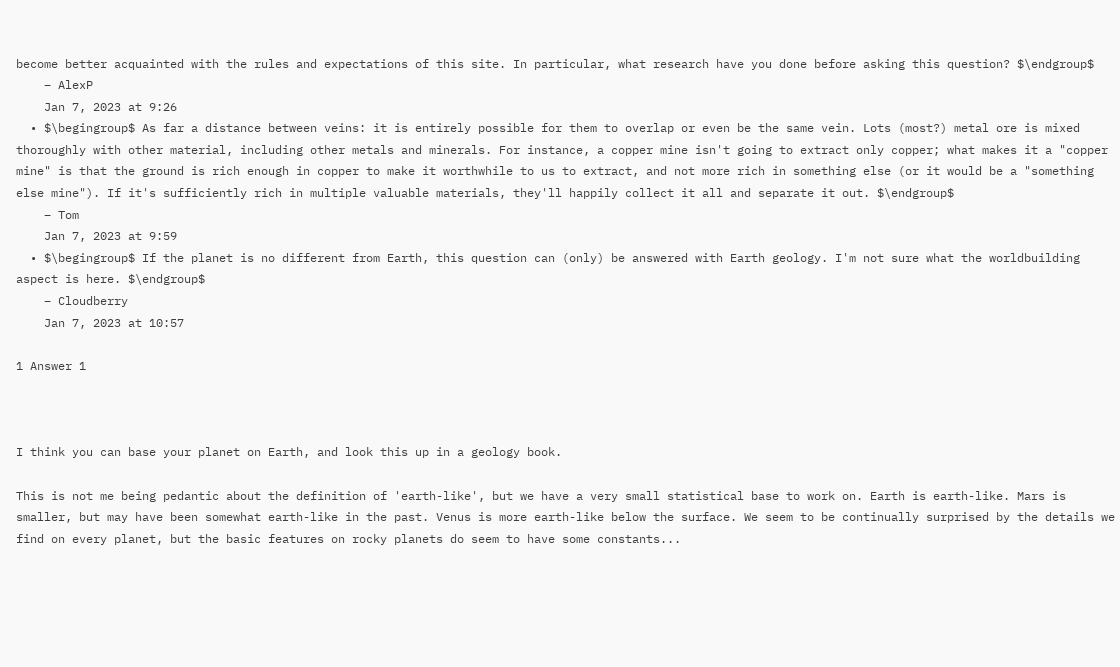become better acquainted with the rules and expectations of this site. In particular, what research have you done before asking this question? $\endgroup$
    – AlexP
    Jan 7, 2023 at 9:26
  • $\begingroup$ As far a distance between veins: it is entirely possible for them to overlap or even be the same vein. Lots (most?) metal ore is mixed thoroughly with other material, including other metals and minerals. For instance, a copper mine isn't going to extract only copper; what makes it a "copper mine" is that the ground is rich enough in copper to make it worthwhile to us to extract, and not more rich in something else (or it would be a "something else mine"). If it's sufficiently rich in multiple valuable materials, they'll happily collect it all and separate it out. $\endgroup$
    – Tom
    Jan 7, 2023 at 9:59
  • $\begingroup$ If the planet is no different from Earth, this question can (only) be answered with Earth geology. I'm not sure what the worldbuilding aspect is here. $\endgroup$
    – Cloudberry
    Jan 7, 2023 at 10:57

1 Answer 1



I think you can base your planet on Earth, and look this up in a geology book.

This is not me being pedantic about the definition of 'earth-like', but we have a very small statistical base to work on. Earth is earth-like. Mars is smaller, but may have been somewhat earth-like in the past. Venus is more earth-like below the surface. We seem to be continually surprised by the details we find on every planet, but the basic features on rocky planets do seem to have some constants...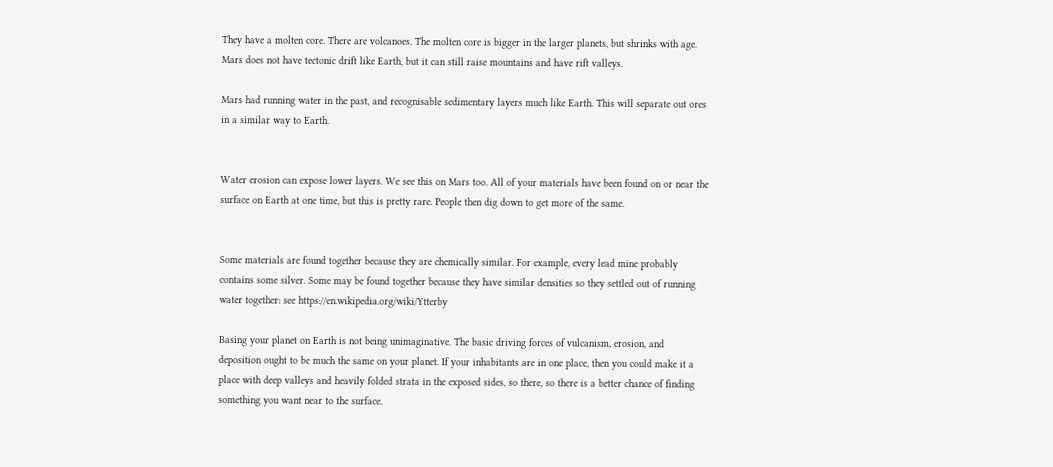They have a molten core. There are volcanoes. The molten core is bigger in the larger planets, but shrinks with age. Mars does not have tectonic drift like Earth, but it can still raise mountains and have rift valleys.

Mars had running water in the past, and recognisable sedimentary layers much like Earth. This will separate out ores in a similar way to Earth.


Water erosion can expose lower layers. We see this on Mars too. All of your materials have been found on or near the surface on Earth at one time, but this is pretty rare. People then dig down to get more of the same.


Some materials are found together because they are chemically similar. For example, every lead mine probably contains some silver. Some may be found together because they have similar densities so they settled out of running water together: see https://en.wikipedia.org/wiki/Ytterby

Basing your planet on Earth is not being unimaginative. The basic driving forces of vulcanism, erosion, and deposition ought to be much the same on your planet. If your inhabitants are in one place, then you could make it a place with deep valleys and heavily folded strata in the exposed sides, so there, so there is a better chance of finding something you want near to the surface.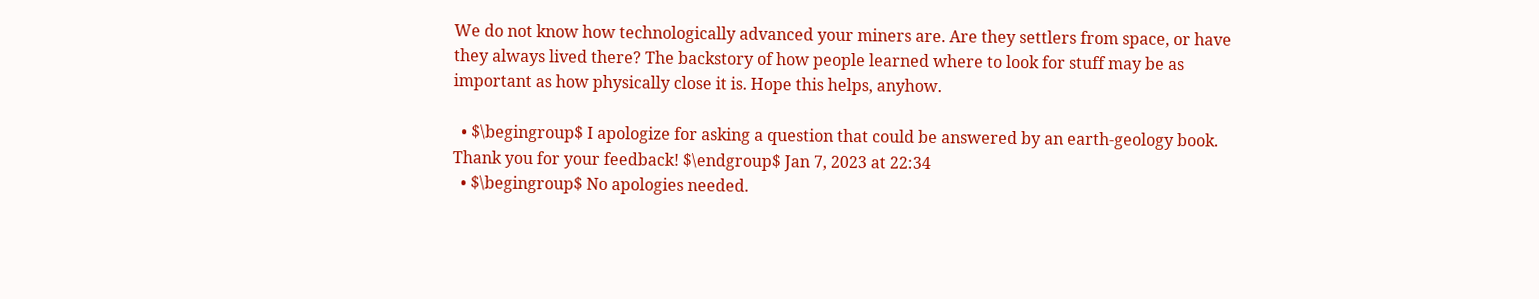We do not know how technologically advanced your miners are. Are they settlers from space, or have they always lived there? The backstory of how people learned where to look for stuff may be as important as how physically close it is. Hope this helps, anyhow.

  • $\begingroup$ I apologize for asking a question that could be answered by an earth-geology book. Thank you for your feedback! $\endgroup$ Jan 7, 2023 at 22:34
  • $\begingroup$ No apologies needed.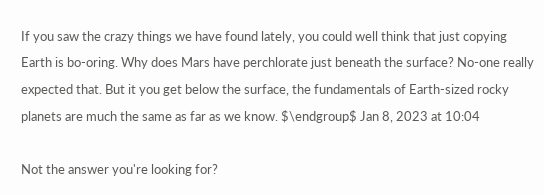If you saw the crazy things we have found lately, you could well think that just copying Earth is bo-oring. Why does Mars have perchlorate just beneath the surface? No-one really expected that. But it you get below the surface, the fundamentals of Earth-sized rocky planets are much the same as far as we know. $\endgroup$ Jan 8, 2023 at 10:04

Not the answer you're looking for?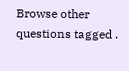Browse other questions tagged .